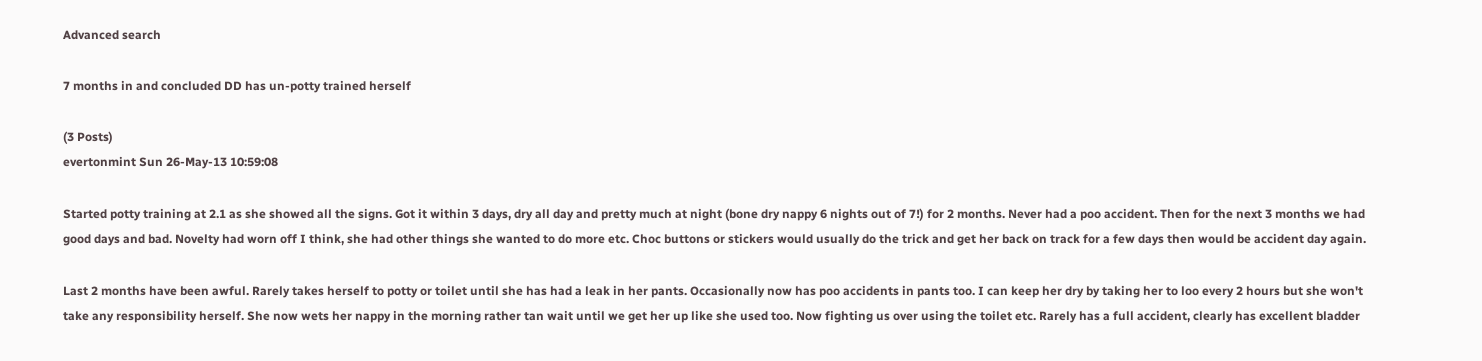Advanced search

7 months in and concluded DD has un-potty trained herself

(3 Posts)
evertonmint Sun 26-May-13 10:59:08

Started potty training at 2.1 as she showed all the signs. Got it within 3 days, dry all day and pretty much at night (bone dry nappy 6 nights out of 7!) for 2 months. Never had a poo accident. Then for the next 3 months we had good days and bad. Novelty had worn off I think, she had other things she wanted to do more etc. Choc buttons or stickers would usually do the trick and get her back on track for a few days then would be accident day again.

Last 2 months have been awful. Rarely takes herself to potty or toilet until she has had a leak in her pants. Occasionally now has poo accidents in pants too. I can keep her dry by taking her to loo every 2 hours but she won't take any responsibility herself. She now wets her nappy in the morning rather tan wait until we get her up like she used too. Now fighting us over using the toilet etc. Rarely has a full accident, clearly has excellent bladder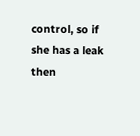control, so if she has a leak then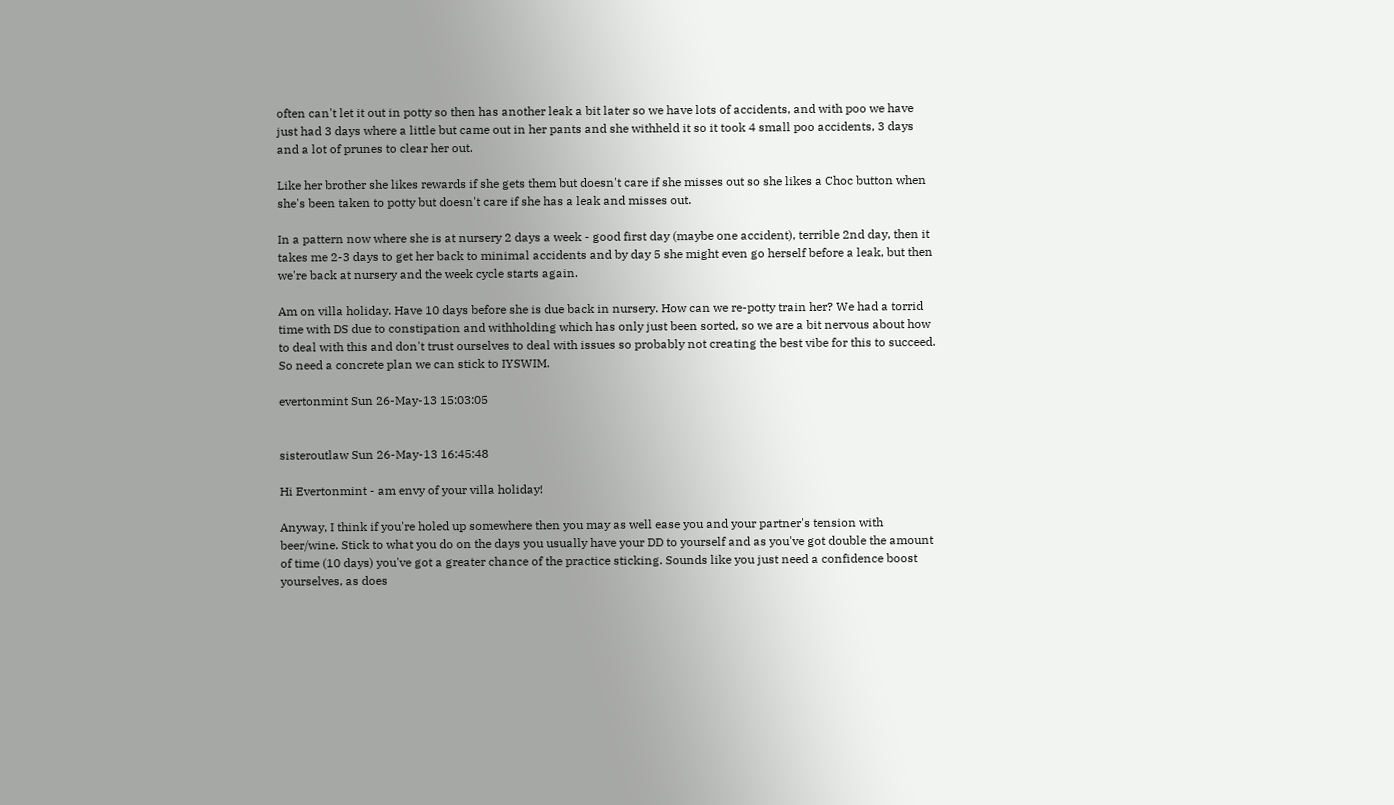often can't let it out in potty so then has another leak a bit later so we have lots of accidents, and with poo we have just had 3 days where a little but came out in her pants and she withheld it so it took 4 small poo accidents, 3 days and a lot of prunes to clear her out.

Like her brother she likes rewards if she gets them but doesn't care if she misses out so she likes a Choc button when she's been taken to potty but doesn't care if she has a leak and misses out.

In a pattern now where she is at nursery 2 days a week - good first day (maybe one accident), terrible 2nd day, then it takes me 2-3 days to get her back to minimal accidents and by day 5 she might even go herself before a leak, but then we're back at nursery and the week cycle starts again.

Am on villa holiday. Have 10 days before she is due back in nursery. How can we re-potty train her? We had a torrid time with DS due to constipation and withholding which has only just been sorted, so we are a bit nervous about how to deal with this and don't trust ourselves to deal with issues so probably not creating the best vibe for this to succeed. So need a concrete plan we can stick to IYSWIM.

evertonmint Sun 26-May-13 15:03:05


sisteroutlaw Sun 26-May-13 16:45:48

Hi Evertonmint - am envy of your villa holiday!

Anyway, I think if you're holed up somewhere then you may as well ease you and your partner's tension with beer/wine. Stick to what you do on the days you usually have your DD to yourself and as you've got double the amount of time (10 days) you've got a greater chance of the practice sticking. Sounds like you just need a confidence boost yourselves, as does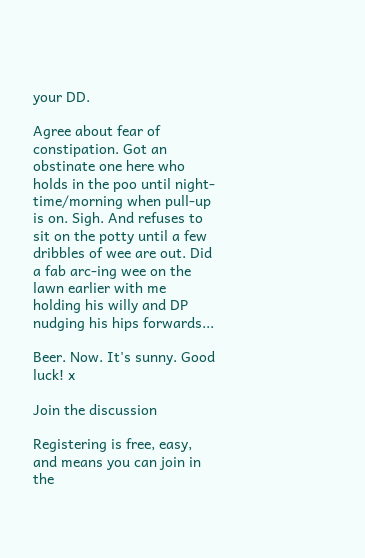your DD.

Agree about fear of constipation. Got an obstinate one here who holds in the poo until night-time/morning when pull-up is on. Sigh. And refuses to sit on the potty until a few dribbles of wee are out. Did a fab arc-ing wee on the lawn earlier with me holding his willy and DP nudging his hips forwards...

Beer. Now. It's sunny. Good luck! x

Join the discussion

Registering is free, easy, and means you can join in the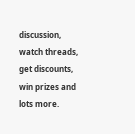discussion, watch threads, get discounts, win prizes and lots more.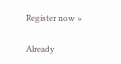Register now »

Already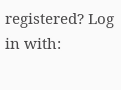registered? Log in with: